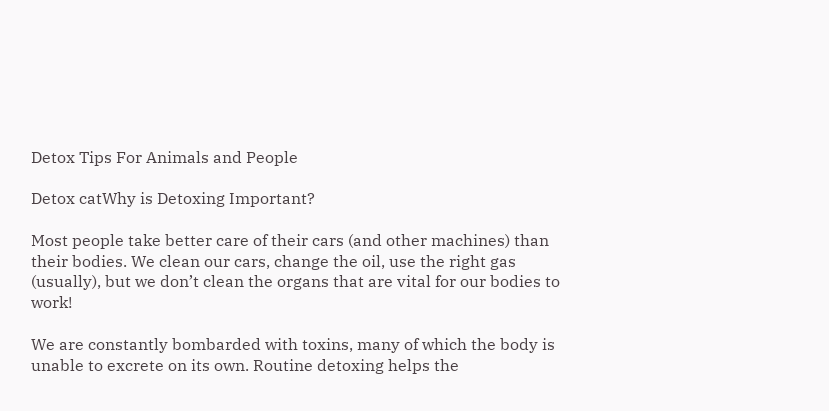Detox Tips For Animals and People

Detox catWhy is Detoxing Important?

Most people take better care of their cars (and other machines) than their bodies. We clean our cars, change the oil, use the right gas (usually), but we don’t clean the organs that are vital for our bodies to work!

We are constantly bombarded with toxins, many of which the body is unable to excrete on its own. Routine detoxing helps the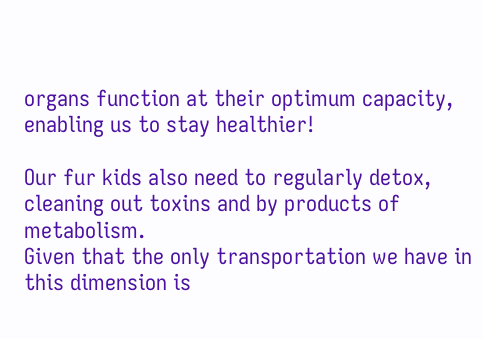organs function at their optimum capacity, enabling us to stay healthier!

Our fur kids also need to regularly detox, cleaning out toxins and by products of metabolism.
Given that the only transportation we have in this dimension is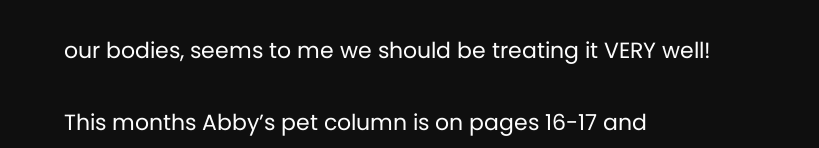our bodies, seems to me we should be treating it VERY well!

This months Abby’s pet column is on pages 16-17 and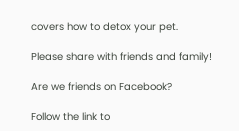covers how to detox your pet.

Please share with friends and family!

Are we friends on Facebook?

Follow the link to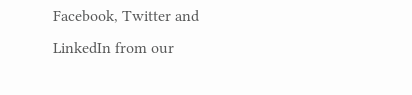Facebook, Twitter and LinkedIn from our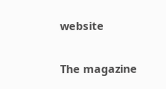website

The magazine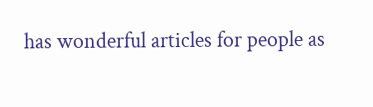has wonderful articles for people as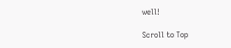well!

Scroll to Top